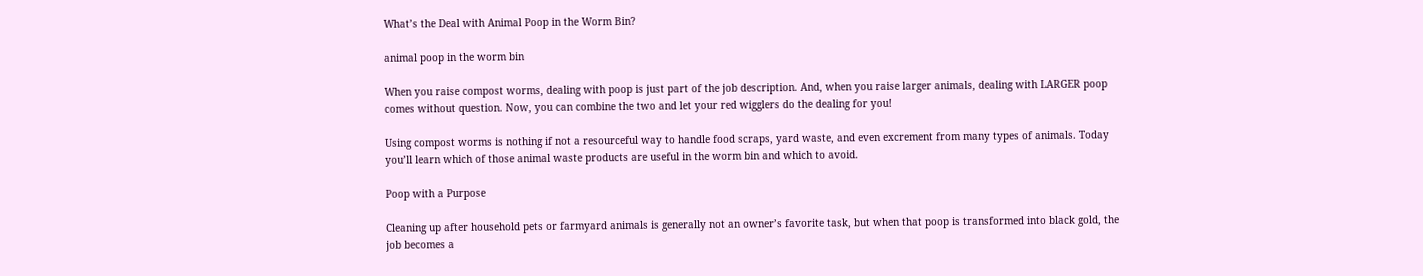What’s the Deal with Animal Poop in the Worm Bin?

animal poop in the worm bin

When you raise compost worms, dealing with poop is just part of the job description. And, when you raise larger animals, dealing with LARGER poop comes without question. Now, you can combine the two and let your red wigglers do the dealing for you!

Using compost worms is nothing if not a resourceful way to handle food scraps, yard waste, and even excrement from many types of animals. Today you’ll learn which of those animal waste products are useful in the worm bin and which to avoid.

Poop with a Purpose

Cleaning up after household pets or farmyard animals is generally not an owner’s favorite task, but when that poop is transformed into black gold, the job becomes a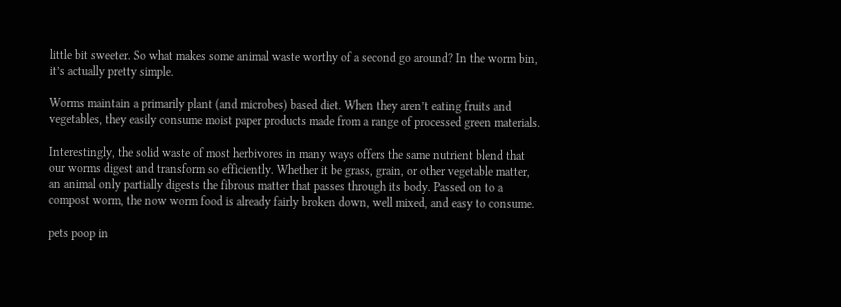little bit sweeter. So what makes some animal waste worthy of a second go around? In the worm bin, it’s actually pretty simple.

Worms maintain a primarily plant (and microbes) based diet. When they aren’t eating fruits and vegetables, they easily consume moist paper products made from a range of processed green materials.

Interestingly, the solid waste of most herbivores in many ways offers the same nutrient blend that our worms digest and transform so efficiently. Whether it be grass, grain, or other vegetable matter, an animal only partially digests the fibrous matter that passes through its body. Passed on to a compost worm, the now worm food is already fairly broken down, well mixed, and easy to consume.

pets poop in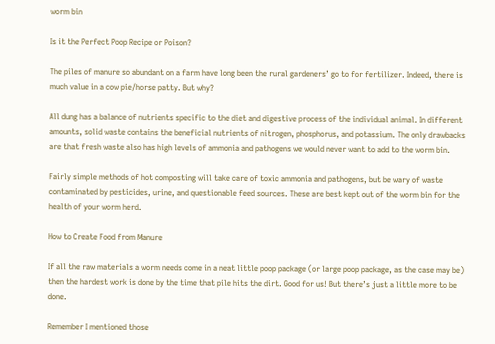worm bin

Is it the Perfect Poop Recipe or Poison?

The piles of manure so abundant on a farm have long been the rural gardeners’ go to for fertilizer. Indeed, there is much value in a cow pie/horse patty. But why?

All dung has a balance of nutrients specific to the diet and digestive process of the individual animal. In different amounts, solid waste contains the beneficial nutrients of nitrogen, phosphorus, and potassium. The only drawbacks are that fresh waste also has high levels of ammonia and pathogens we would never want to add to the worm bin.

Fairly simple methods of hot composting will take care of toxic ammonia and pathogens, but be wary of waste contaminated by pesticides, urine, and questionable feed sources. These are best kept out of the worm bin for the health of your worm herd.

How to Create Food from Manure

If all the raw materials a worm needs come in a neat little poop package (or large poop package, as the case may be) then the hardest work is done by the time that pile hits the dirt. Good for us! But there’s just a little more to be done.

Remember I mentioned those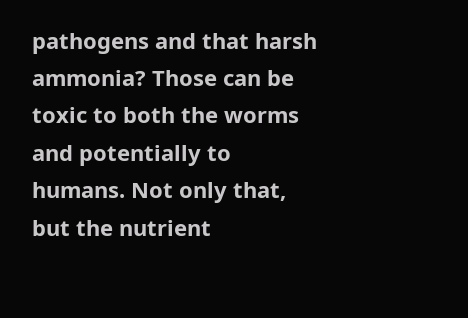pathogens and that harsh ammonia? Those can be toxic to both the worms and potentially to humans. Not only that, but the nutrient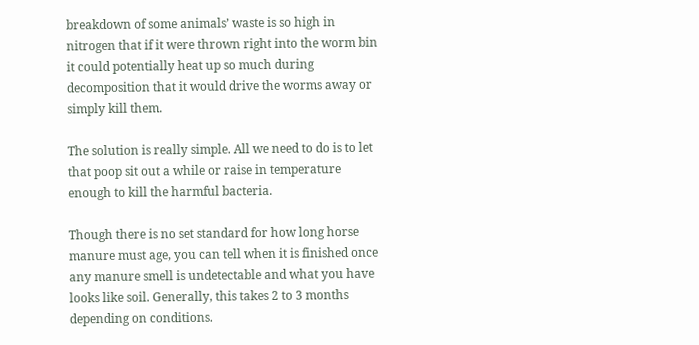breakdown of some animals’ waste is so high in nitrogen that if it were thrown right into the worm bin it could potentially heat up so much during decomposition that it would drive the worms away or simply kill them.

The solution is really simple. All we need to do is to let that poop sit out a while or raise in temperature enough to kill the harmful bacteria.

Though there is no set standard for how long horse manure must age, you can tell when it is finished once any manure smell is undetectable and what you have looks like soil. Generally, this takes 2 to 3 months depending on conditions.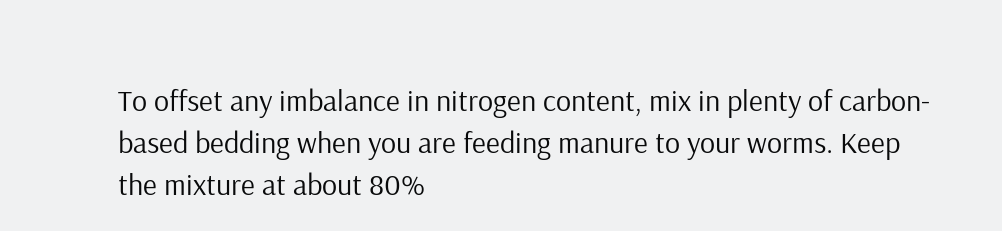To offset any imbalance in nitrogen content, mix in plenty of carbon-based bedding when you are feeding manure to your worms. Keep the mixture at about 80%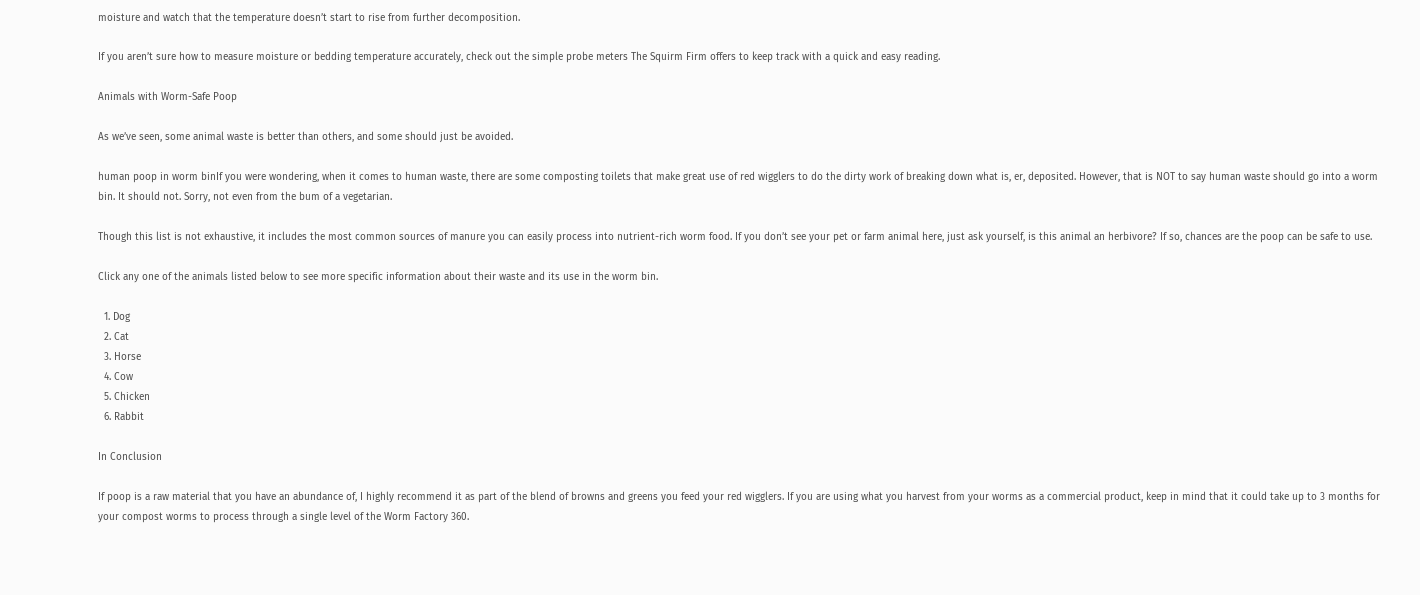moisture and watch that the temperature doesn’t start to rise from further decomposition.

If you aren’t sure how to measure moisture or bedding temperature accurately, check out the simple probe meters The Squirm Firm offers to keep track with a quick and easy reading.

Animals with Worm-Safe Poop

As we’ve seen, some animal waste is better than others, and some should just be avoided.

human poop in worm binIf you were wondering, when it comes to human waste, there are some composting toilets that make great use of red wigglers to do the dirty work of breaking down what is, er, deposited. However, that is NOT to say human waste should go into a worm bin. It should not. Sorry, not even from the bum of a vegetarian.

Though this list is not exhaustive, it includes the most common sources of manure you can easily process into nutrient-rich worm food. If you don’t see your pet or farm animal here, just ask yourself, is this animal an herbivore? If so, chances are the poop can be safe to use.

Click any one of the animals listed below to see more specific information about their waste and its use in the worm bin.

  1. Dog
  2. Cat
  3. Horse
  4. Cow
  5. Chicken
  6. Rabbit

In Conclusion

If poop is a raw material that you have an abundance of, I highly recommend it as part of the blend of browns and greens you feed your red wigglers. If you are using what you harvest from your worms as a commercial product, keep in mind that it could take up to 3 months for your compost worms to process through a single level of the Worm Factory 360.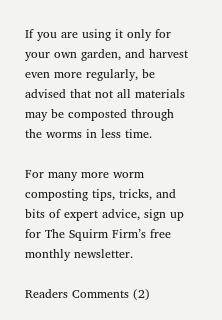If you are using it only for your own garden, and harvest even more regularly, be advised that not all materials may be composted through the worms in less time.

For many more worm composting tips, tricks, and bits of expert advice, sign up for The Squirm Firm’s free monthly newsletter.

Readers Comments (2)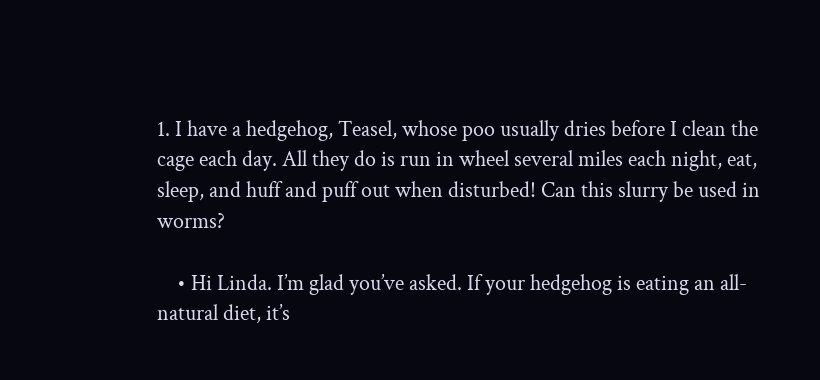1. I have a hedgehog, Teasel, whose poo usually dries before I clean the cage each day. All they do is run in wheel several miles each night, eat, sleep, and huff and puff out when disturbed! Can this slurry be used in worms?

    • Hi Linda. I’m glad you’ve asked. If your hedgehog is eating an all-natural diet, it’s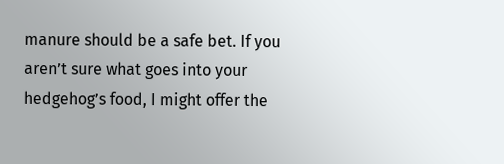manure should be a safe bet. If you aren’t sure what goes into your hedgehog’s food, I might offer the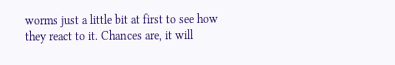worms just a little bit at first to see how they react to it. Chances are, it will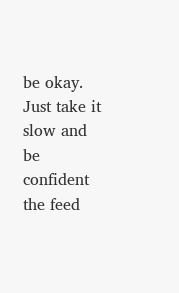be okay. Just take it slow and be confident the feed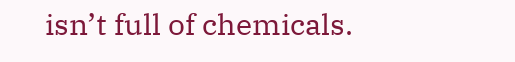isn’t full of chemicals.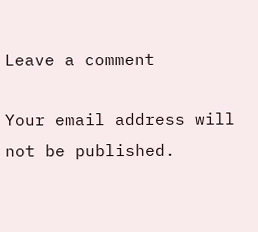Leave a comment

Your email address will not be published.